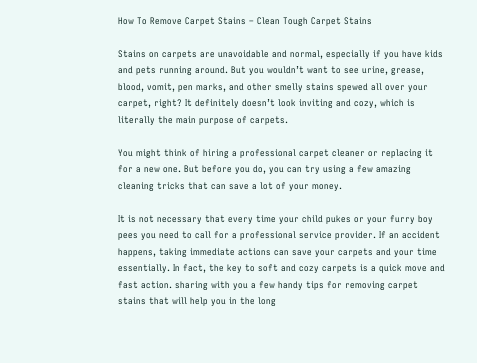How To Remove Carpet Stains – Clean Tough Carpet Stains

Stains on carpets are unavoidable and normal, especially if you have kids and pets running around. But you wouldn’t want to see urine, grease, blood, vomit, pen marks, and other smelly stains spewed all over your carpet, right? It definitely doesn’t look inviting and cozy, which is literally the main purpose of carpets.

You might think of hiring a professional carpet cleaner or replacing it for a new one. But before you do, you can try using a few amazing cleaning tricks that can save a lot of your money.

It is not necessary that every time your child pukes or your furry boy pees you need to call for a professional service provider. If an accident happens, taking immediate actions can save your carpets and your time essentially. In fact, the key to soft and cozy carpets is a quick move and fast action. sharing with you a few handy tips for removing carpet stains that will help you in the long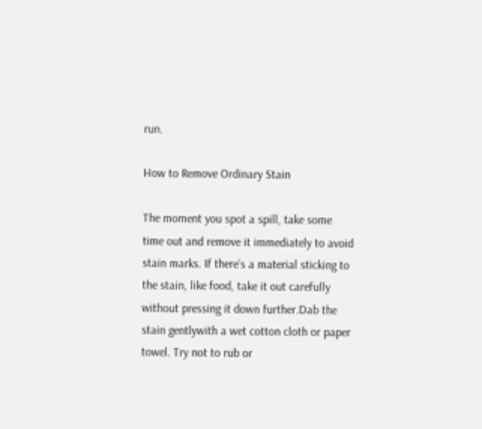run.

How to Remove Ordinary Stain

The moment you spot a spill, take some time out and remove it immediately to avoid stain marks. If there’s a material sticking to the stain, like food, take it out carefully without pressing it down further.Dab the stain gentlywith a wet cotton cloth or paper towel. Try not to rub or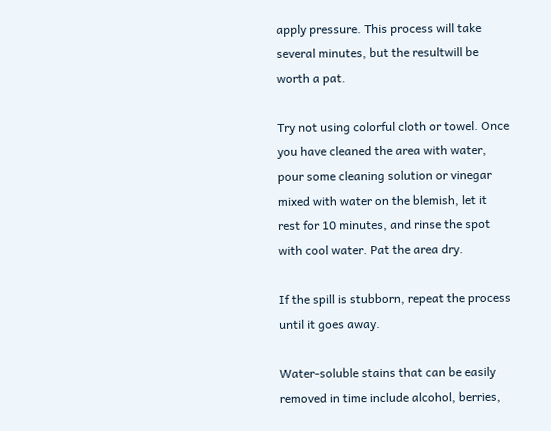apply pressure. This process will take several minutes, but the resultwill be worth a pat.

Try not using colorful cloth or towel. Once you have cleaned the area with water, pour some cleaning solution or vinegar mixed with water on the blemish, let it rest for 10 minutes, and rinse the spot with cool water. Pat the area dry.

If the spill is stubborn, repeat the process until it goes away.

Water-soluble stains that can be easily removed in time include alcohol, berries,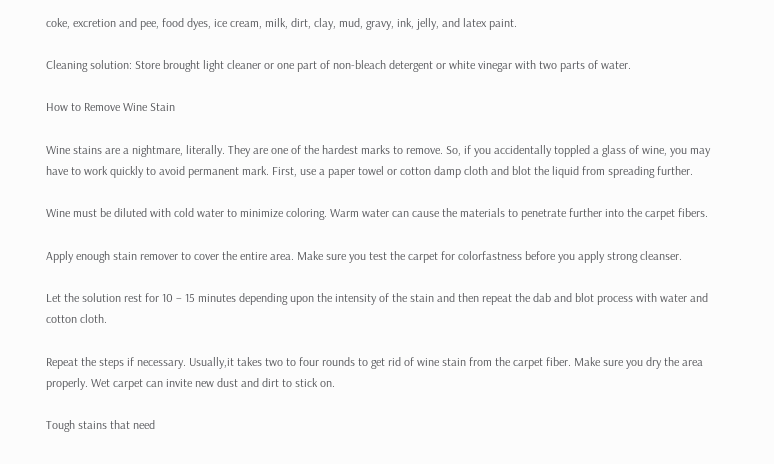coke, excretion and pee, food dyes, ice cream, milk, dirt, clay, mud, gravy, ink, jelly, and latex paint.

Cleaning solution: Store brought light cleaner or one part of non-bleach detergent or white vinegar with two parts of water.

How to Remove Wine Stain

Wine stains are a nightmare, literally. They are one of the hardest marks to remove. So, if you accidentally toppled a glass of wine, you may have to work quickly to avoid permanent mark. First, use a paper towel or cotton damp cloth and blot the liquid from spreading further.

Wine must be diluted with cold water to minimize coloring. Warm water can cause the materials to penetrate further into the carpet fibers.

Apply enough stain remover to cover the entire area. Make sure you test the carpet for colorfastness before you apply strong cleanser.

Let the solution rest for 10 – 15 minutes depending upon the intensity of the stain and then repeat the dab and blot process with water and cotton cloth.

Repeat the steps if necessary. Usually,it takes two to four rounds to get rid of wine stain from the carpet fiber. Make sure you dry the area properly. Wet carpet can invite new dust and dirt to stick on.

Tough stains that need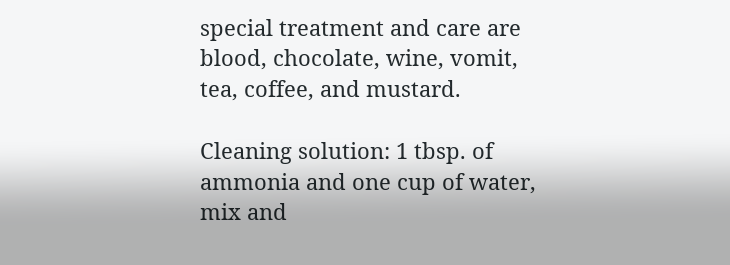special treatment and care are blood, chocolate, wine, vomit, tea, coffee, and mustard.

Cleaning solution: 1 tbsp. of ammonia and one cup of water, mix and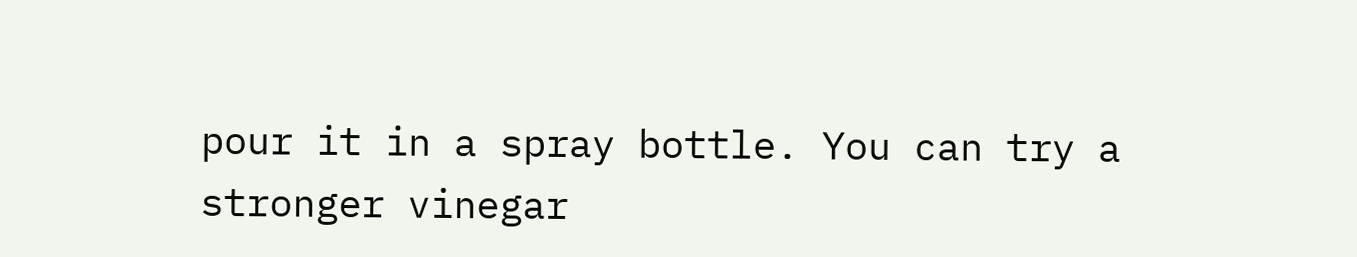pour it in a spray bottle. You can try a stronger vinegar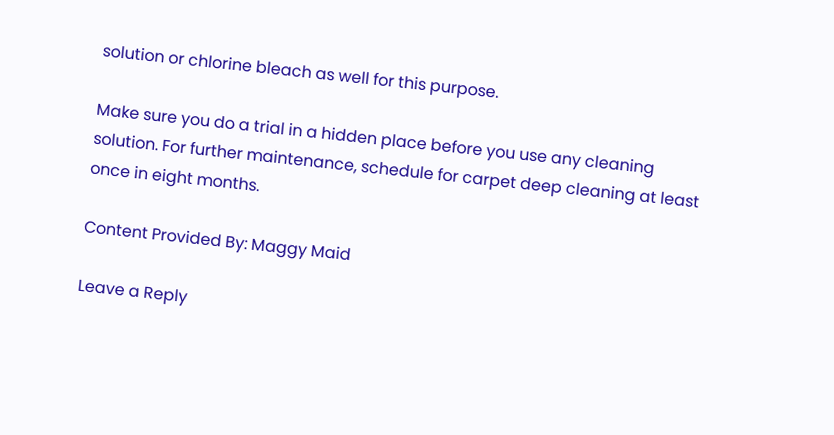solution or chlorine bleach as well for this purpose.

Make sure you do a trial in a hidden place before you use any cleaning solution. For further maintenance, schedule for carpet deep cleaning at least once in eight months.

Content Provided By: Maggy Maid

Leave a Reply